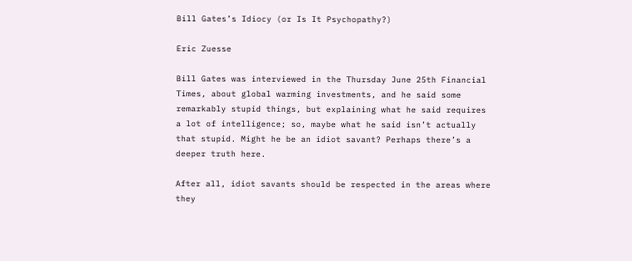Bill Gates’s Idiocy (or Is It Psychopathy?)

Eric Zuesse

Bill Gates was interviewed in the Thursday June 25th Financial Times, about global warming investments, and he said some remarkably stupid things, but explaining what he said requires a lot of intelligence; so, maybe what he said isn’t actually that stupid. Might he be an idiot savant? Perhaps there’s a deeper truth here.

After all, idiot savants should be respected in the areas where they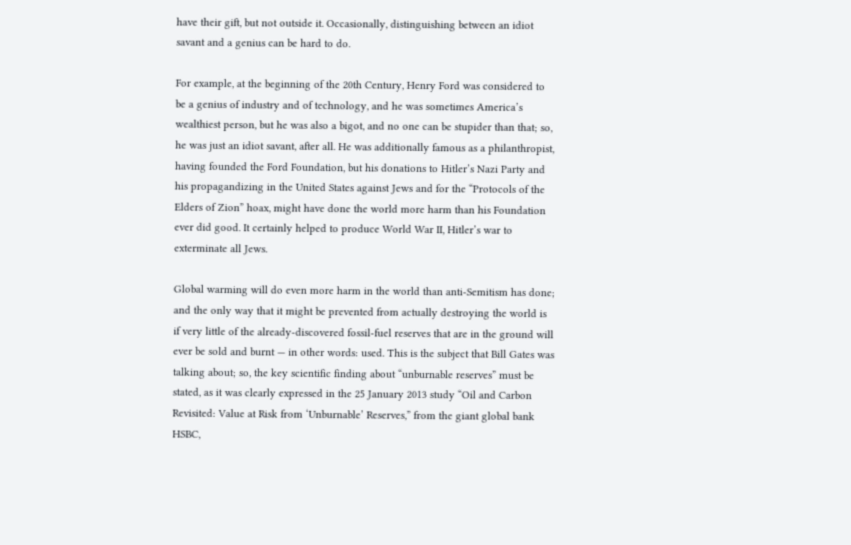have their gift, but not outside it. Occasionally, distinguishing between an idiot savant and a genius can be hard to do.

For example, at the beginning of the 20th Century, Henry Ford was considered to be a genius of industry and of technology, and he was sometimes America’s wealthiest person, but he was also a bigot, and no one can be stupider than that; so, he was just an idiot savant, after all. He was additionally famous as a philanthropist, having founded the Ford Foundation, but his donations to Hitler’s Nazi Party and his propagandizing in the United States against Jews and for the “Protocols of the Elders of Zion” hoax, might have done the world more harm than his Foundation ever did good. It certainly helped to produce World War II, Hitler’s war to exterminate all Jews.

Global warming will do even more harm in the world than anti-Semitism has done; and the only way that it might be prevented from actually destroying the world is if very little of the already-discovered fossil-fuel reserves that are in the ground will ever be sold and burnt — in other words: used. This is the subject that Bill Gates was talking about; so, the key scientific finding about “unburnable reserves” must be stated, as it was clearly expressed in the 25 January 2013 study “Oil and Carbon Revisited: Value at Risk from ‘Unburnable’ Reserves,” from the giant global bank HSBC,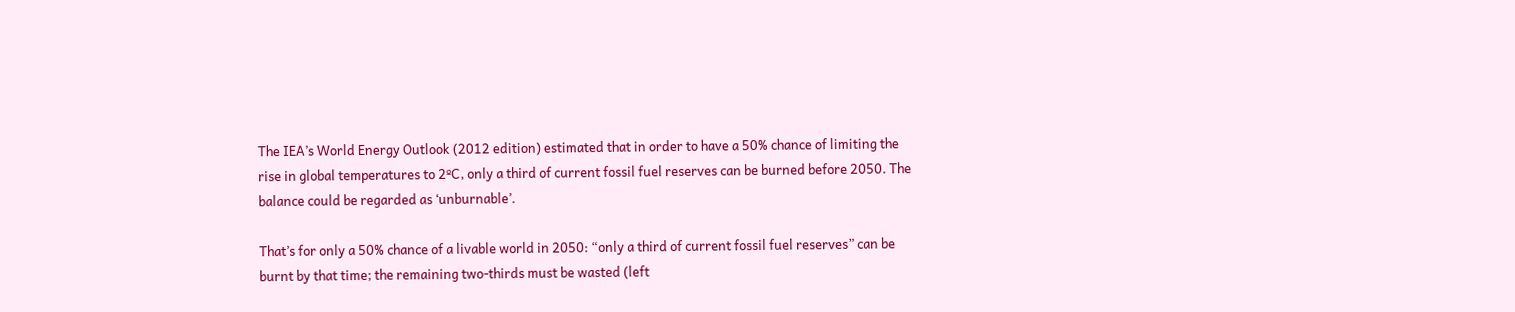The IEA’s World Energy Outlook (2012 edition) estimated that in order to have a 50% chance of limiting the rise in global temperatures to 2ºC, only a third of current fossil fuel reserves can be burned before 2050. The balance could be regarded as ‘unburnable’.

That’s for only a 50% chance of a livable world in 2050: “only a third of current fossil fuel reserves” can be burnt by that time; the remaining two-thirds must be wasted (left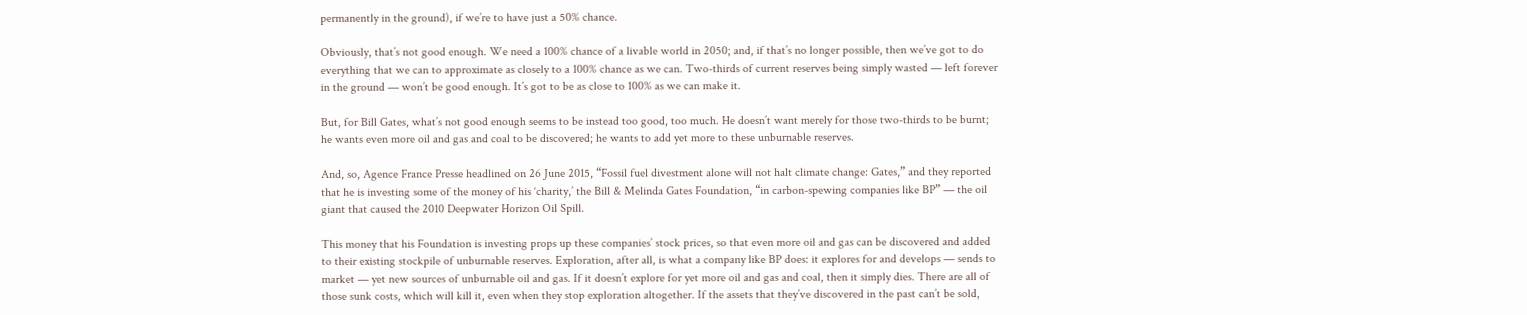permanently in the ground), if we’re to have just a 50% chance.

Obviously, that’s not good enough. We need a 100% chance of a livable world in 2050; and, if that’s no longer possible, then we’ve got to do everything that we can to approximate as closely to a 100% chance as we can. Two-thirds of current reserves being simply wasted — left forever in the ground — won’t be good enough. It’s got to be as close to 100% as we can make it.

But, for Bill Gates, what’s not good enough seems to be instead too good, too much. He doesn’t want merely for those two-thirds to be burnt; he wants even more oil and gas and coal to be discovered; he wants to add yet more to these unburnable reserves.

And, so, Agence France Presse headlined on 26 June 2015, “Fossil fuel divestment alone will not halt climate change: Gates,” and they reported that he is investing some of the money of his ‘charity,’ the Bill & Melinda Gates Foundation, “in carbon-spewing companies like BP” — the oil giant that caused the 2010 Deepwater Horizon Oil Spill.

This money that his Foundation is investing props up these companies’ stock prices, so that even more oil and gas can be discovered and added to their existing stockpile of unburnable reserves. Exploration, after all, is what a company like BP does: it explores for and develops — sends to market — yet new sources of unburnable oil and gas. If it doesn’t explore for yet more oil and gas and coal, then it simply dies. There are all of those sunk costs, which will kill it, even when they stop exploration altogether. If the assets that they’ve discovered in the past can’t be sold,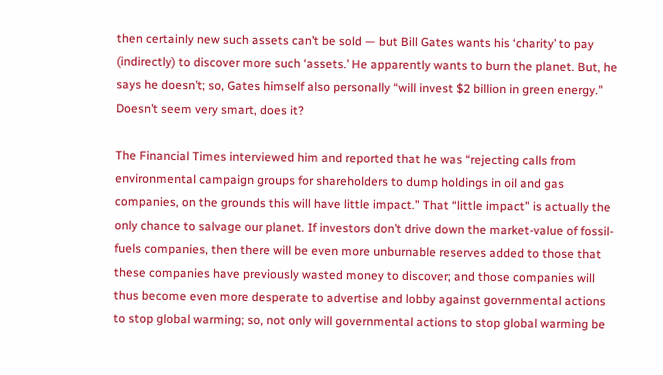then certainly new such assets can’t be sold — but Bill Gates wants his ‘charity’ to pay (indirectly) to discover more such ‘assets.’ He apparently wants to burn the planet. But, he says he doesn’t; so, Gates himself also personally “will invest $2 billion in green energy.” Doesn’t seem very smart, does it?

The Financial Times interviewed him and reported that he was “rejecting calls from environmental campaign groups for shareholders to dump holdings in oil and gas companies, on the grounds this will have little impact.” That “little impact” is actually the only chance to salvage our planet. If investors don’t drive down the market-value of fossil-fuels companies, then there will be even more unburnable reserves added to those that these companies have previously wasted money to discover; and those companies will thus become even more desperate to advertise and lobby against governmental actions to stop global warming; so, not only will governmental actions to stop global warming be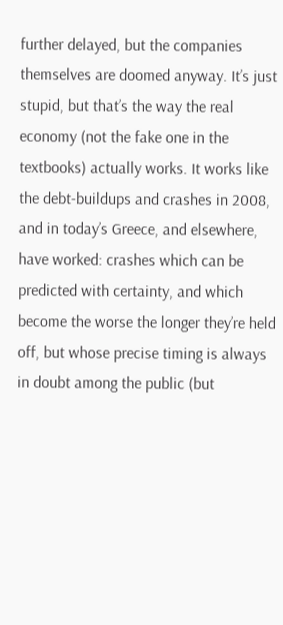further delayed, but the companies themselves are doomed anyway. It’s just stupid, but that’s the way the real economy (not the fake one in the textbooks) actually works. It works like the debt-buildups and crashes in 2008, and in today’s Greece, and elsewhere, have worked: crashes which can be predicted with certainty, and which become the worse the longer they’re held off, but whose precise timing is always in doubt among the public (but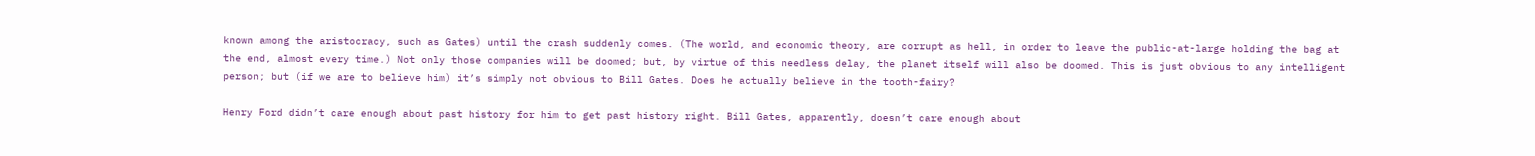known among the aristocracy, such as Gates) until the crash suddenly comes. (The world, and economic theory, are corrupt as hell, in order to leave the public-at-large holding the bag at the end, almost every time.) Not only those companies will be doomed; but, by virtue of this needless delay, the planet itself will also be doomed. This is just obvious to any intelligent person; but (if we are to believe him) it’s simply not obvious to Bill Gates. Does he actually believe in the tooth-fairy?

Henry Ford didn’t care enough about past history for him to get past history right. Bill Gates, apparently, doesn’t care enough about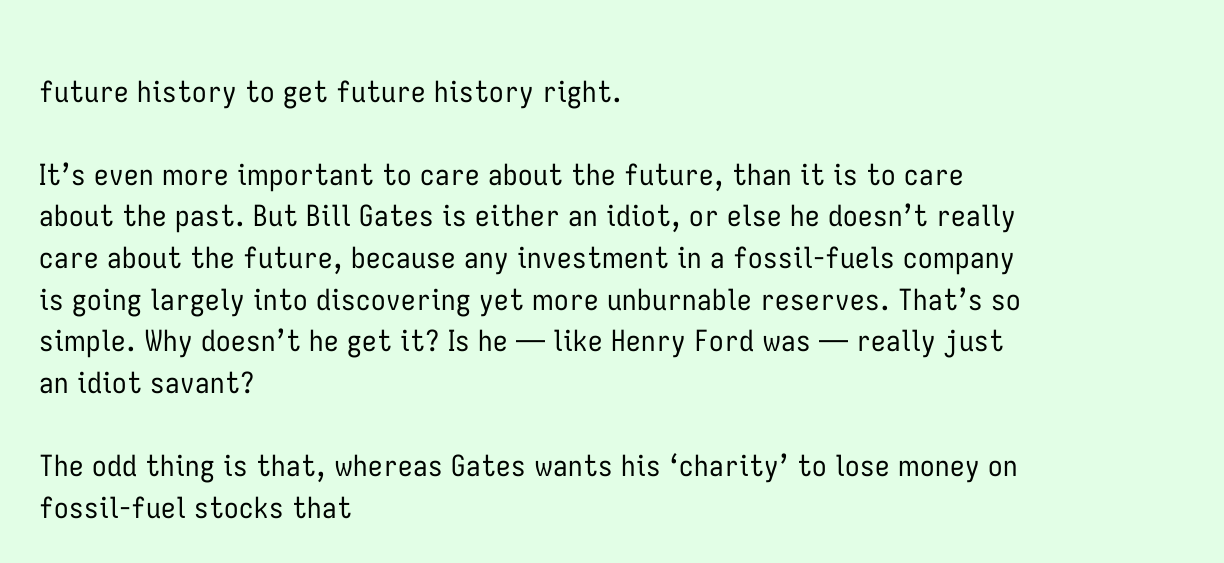future history to get future history right.

It’s even more important to care about the future, than it is to care about the past. But Bill Gates is either an idiot, or else he doesn’t really care about the future, because any investment in a fossil-fuels company is going largely into discovering yet more unburnable reserves. That’s so simple. Why doesn’t he get it? Is he — like Henry Ford was — really just an idiot savant?

The odd thing is that, whereas Gates wants his ‘charity’ to lose money on fossil-fuel stocks that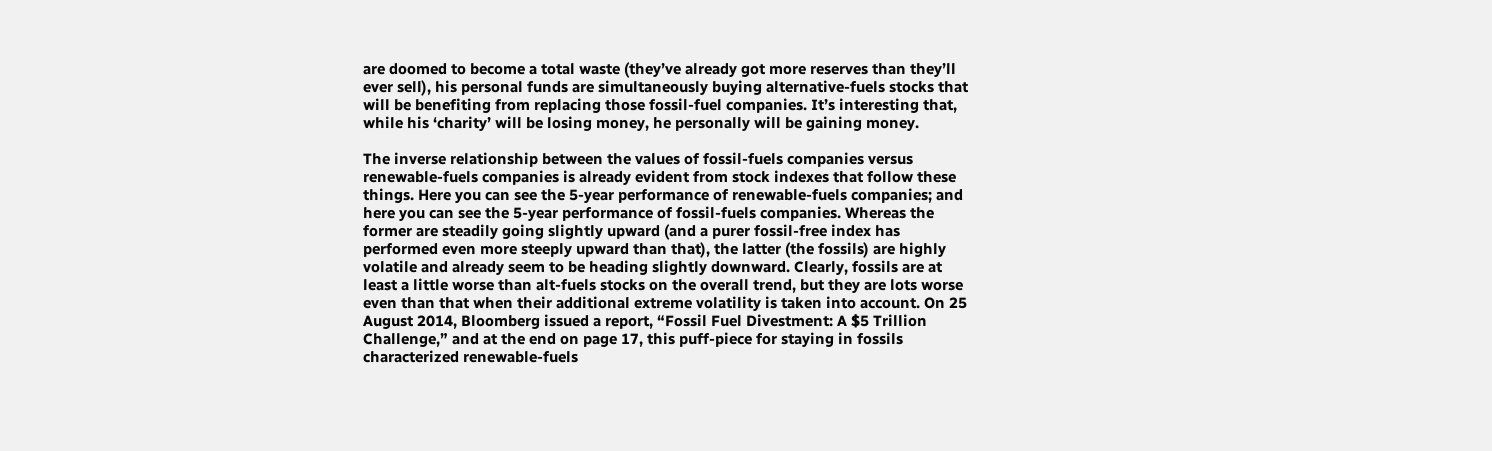are doomed to become a total waste (they’ve already got more reserves than they’ll ever sell), his personal funds are simultaneously buying alternative-fuels stocks that will be benefiting from replacing those fossil-fuel companies. It’s interesting that, while his ‘charity’ will be losing money, he personally will be gaining money.

The inverse relationship between the values of fossil-fuels companies versus renewable-fuels companies is already evident from stock indexes that follow these things. Here you can see the 5-year performance of renewable-fuels companies; and here you can see the 5-year performance of fossil-fuels companies. Whereas the former are steadily going slightly upward (and a purer fossil-free index has performed even more steeply upward than that), the latter (the fossils) are highly volatile and already seem to be heading slightly downward. Clearly, fossils are at least a little worse than alt-fuels stocks on the overall trend, but they are lots worse even than that when their additional extreme volatility is taken into account. On 25 August 2014, Bloomberg issued a report, “Fossil Fuel Divestment: A $5 Trillion Challenge,” and at the end on page 17, this puff-piece for staying in fossils characterized renewable-fuels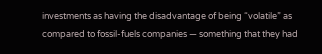investments as having the disadvantage of being “volatile” as compared to fossil-fuels companies — something that they had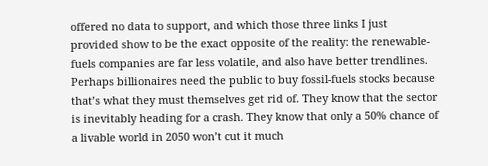offered no data to support, and which those three links I just provided show to be the exact opposite of the reality: the renewable-fuels companies are far less volatile, and also have better trendlines. Perhaps billionaires need the public to buy fossil-fuels stocks because that’s what they must themselves get rid of. They know that the sector is inevitably heading for a crash. They know that only a 50% chance of a livable world in 2050 won’t cut it much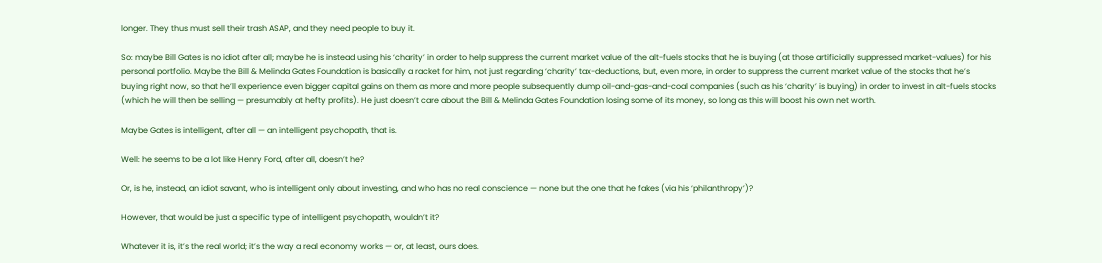longer. They thus must sell their trash ASAP, and they need people to buy it.

So: maybe Bill Gates is no idiot after all; maybe he is instead using his ‘charity’ in order to help suppress the current market value of the alt-fuels stocks that he is buying (at those artificially suppressed market-values) for his personal portfolio. Maybe the Bill & Melinda Gates Foundation is basically a racket for him, not just regarding ‘charity’ tax-deductions, but, even more, in order to suppress the current market value of the stocks that he’s buying right now, so that he’ll experience even bigger capital gains on them as more and more people subsequently dump oil-and-gas-and-coal companies (such as his ‘charity’ is buying) in order to invest in alt-fuels stocks (which he will then be selling — presumably at hefty profits). He just doesn’t care about the Bill & Melinda Gates Foundation losing some of its money, so long as this will boost his own net worth.

Maybe Gates is intelligent, after all — an intelligent psychopath, that is.

Well: he seems to be a lot like Henry Ford, after all, doesn’t he?

Or, is he, instead, an idiot savant, who is intelligent only about investing, and who has no real conscience — none but the one that he fakes (via his ‘philanthropy’)?

However, that would be just a specific type of intelligent psychopath, wouldn’t it?

Whatever it is, it’s the real world; it’s the way a real economy works — or, at least, ours does.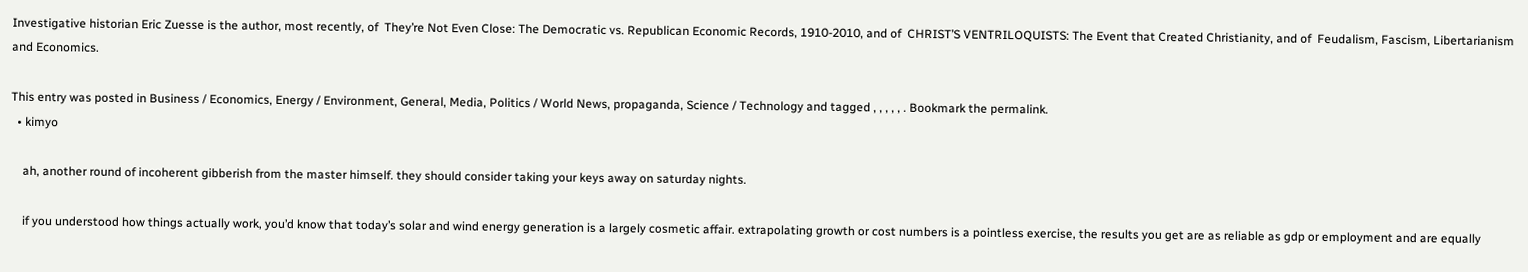Investigative historian Eric Zuesse is the author, most recently, of  They’re Not Even Close: The Democratic vs. Republican Economic Records, 1910-2010, and of  CHRIST’S VENTRILOQUISTS: The Event that Created Christianity, and of  Feudalism, Fascism, Libertarianism and Economics.

This entry was posted in Business / Economics, Energy / Environment, General, Media, Politics / World News, propaganda, Science / Technology and tagged , , , , , . Bookmark the permalink.
  • kimyo

    ah, another round of incoherent gibberish from the master himself. they should consider taking your keys away on saturday nights.

    if you understood how things actually work, you’d know that today’s solar and wind energy generation is a largely cosmetic affair. extrapolating growth or cost numbers is a pointless exercise, the results you get are as reliable as gdp or employment and are equally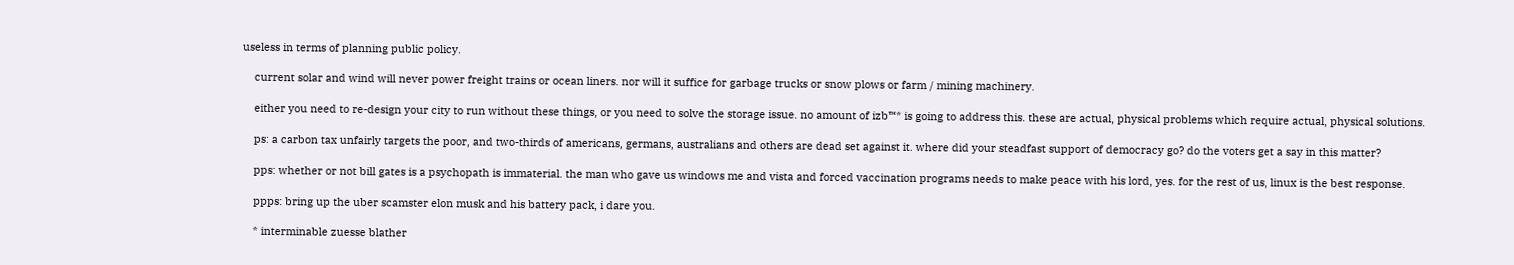useless in terms of planning public policy.

    current solar and wind will never power freight trains or ocean liners. nor will it suffice for garbage trucks or snow plows or farm / mining machinery.

    either you need to re-design your city to run without these things, or you need to solve the storage issue. no amount of izb™* is going to address this. these are actual, physical problems which require actual, physical solutions.

    ps: a carbon tax unfairly targets the poor, and two-thirds of americans, germans, australians and others are dead set against it. where did your steadfast support of democracy go? do the voters get a say in this matter?

    pps: whether or not bill gates is a psychopath is immaterial. the man who gave us windows me and vista and forced vaccination programs needs to make peace with his lord, yes. for the rest of us, linux is the best response.

    ppps: bring up the uber scamster elon musk and his battery pack, i dare you.

    * interminable zuesse blather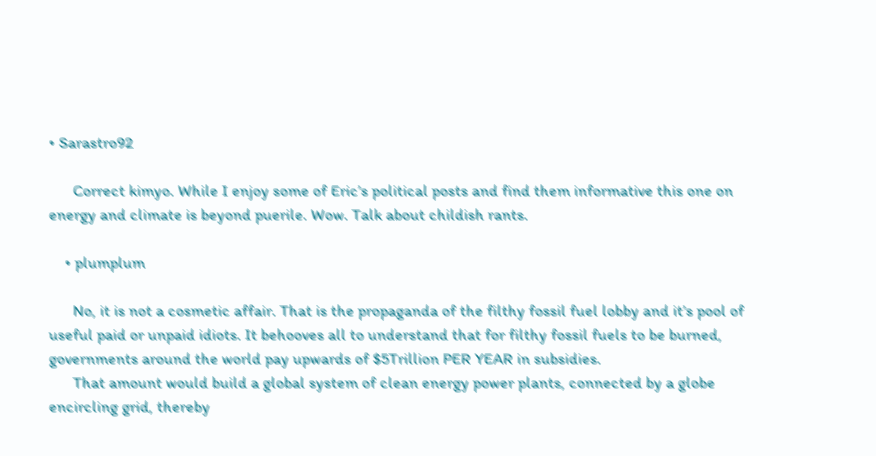• Sarastro92

      Correct kimyo. While I enjoy some of Eric’s political posts and find them informative this one on energy and climate is beyond puerile. Wow. Talk about childish rants.

    • plumplum

      No, it is not a cosmetic affair. That is the propaganda of the filthy fossil fuel lobby and it’s pool of useful paid or unpaid idiots. It behooves all to understand that for filthy fossil fuels to be burned, governments around the world pay upwards of $5Trillion PER YEAR in subsidies.
      That amount would build a global system of clean energy power plants, connected by a globe encircling grid, thereby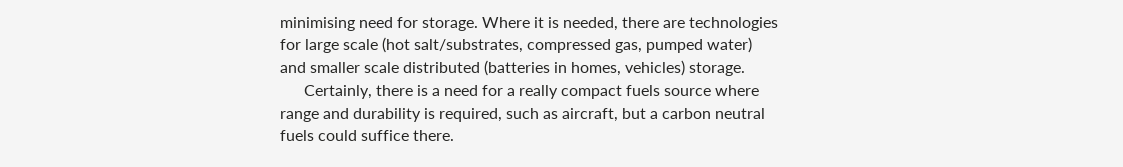minimising need for storage. Where it is needed, there are technologies for large scale (hot salt/substrates, compressed gas, pumped water) and smaller scale distributed (batteries in homes, vehicles) storage.
      Certainly, there is a need for a really compact fuels source where range and durability is required, such as aircraft, but a carbon neutral fuels could suffice there.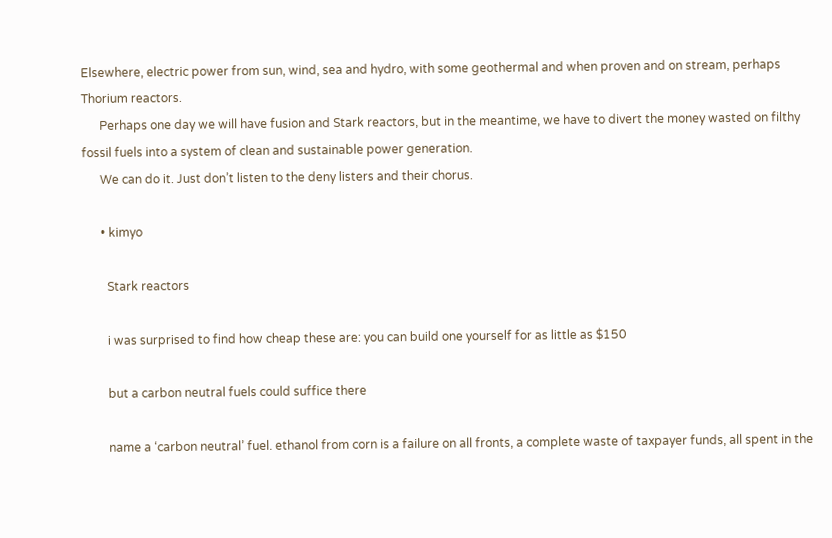Elsewhere, electric power from sun, wind, sea and hydro, with some geothermal and when proven and on stream, perhaps Thorium reactors.
      Perhaps one day we will have fusion and Stark reactors, but in the meantime, we have to divert the money wasted on filthy fossil fuels into a system of clean and sustainable power generation.
      We can do it. Just don’t listen to the deny listers and their chorus.

      • kimyo

        Stark reactors

        i was surprised to find how cheap these are: you can build one yourself for as little as $150

        but a carbon neutral fuels could suffice there

        name a ‘carbon neutral’ fuel. ethanol from corn is a failure on all fronts, a complete waste of taxpayer funds, all spent in the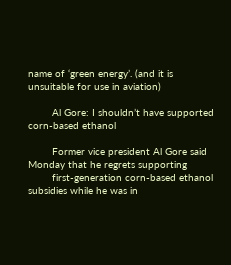name of ‘green energy’. (and it is unsuitable for use in aviation)

        Al Gore: I shouldn’t have supported corn-based ethanol

        Former vice president Al Gore said Monday that he regrets supporting
        first-generation corn-based ethanol subsidies while he was in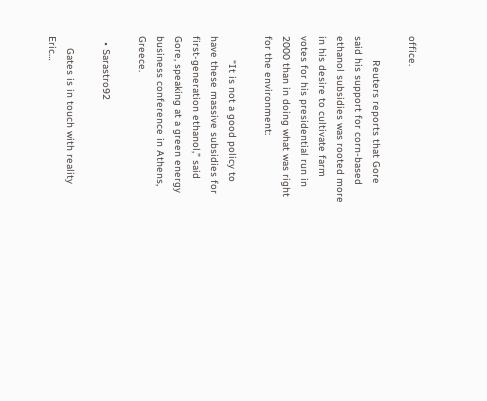office.

        Reuters reports that Gore said his support for corn-based ethanol subsidies was rooted more in his desire to cultivate farm votes for his presidential run in 2000 than in doing what was right for the environment:

        “It is not a good policy to have these massive subsidies for first-generation ethanol,” said Gore, speaking at a green energy business conference in Athens, Greece.

  • Sarastro92

    Gates is in touch with reality Eric…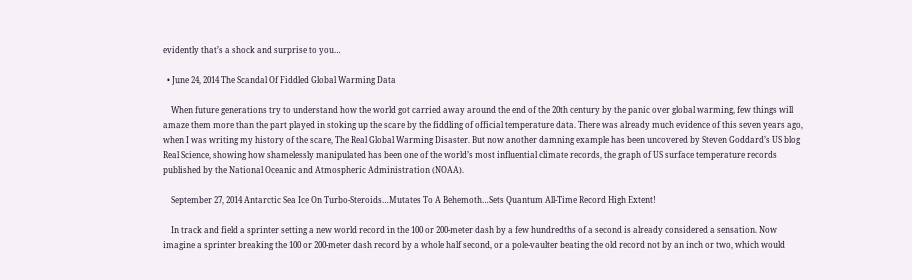evidently that’s a shock and surprise to you…

  • June 24, 2014 The Scandal Of Fiddled Global Warming Data

    When future generations try to understand how the world got carried away around the end of the 20th century by the panic over global warming, few things will amaze them more than the part played in stoking up the scare by the fiddling of official temperature data. There was already much evidence of this seven years ago, when I was writing my history of the scare, The Real Global Warming Disaster. But now another damning example has been uncovered by Steven Goddard’s US blog Real Science, showing how shamelessly manipulated has been one of the world’s most influential climate records, the graph of US surface temperature records published by the National Oceanic and Atmospheric Administration (NOAA).

    September 27, 2014 Antarctic Sea Ice On Turbo-Steroids…Mutates To A Behemoth…Sets Quantum All-Time Record High Extent!

    In track and field a sprinter setting a new world record in the 100 or 200-meter dash by a few hundredths of a second is already considered a sensation. Now imagine a sprinter breaking the 100 or 200-meter dash record by a whole half second, or a pole-vaulter beating the old record not by an inch or two, which would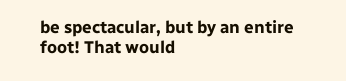be spectacular, but by an entire foot! That would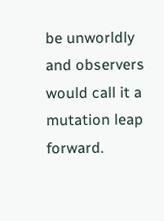be unworldly and observers would call it a mutation leap forward.